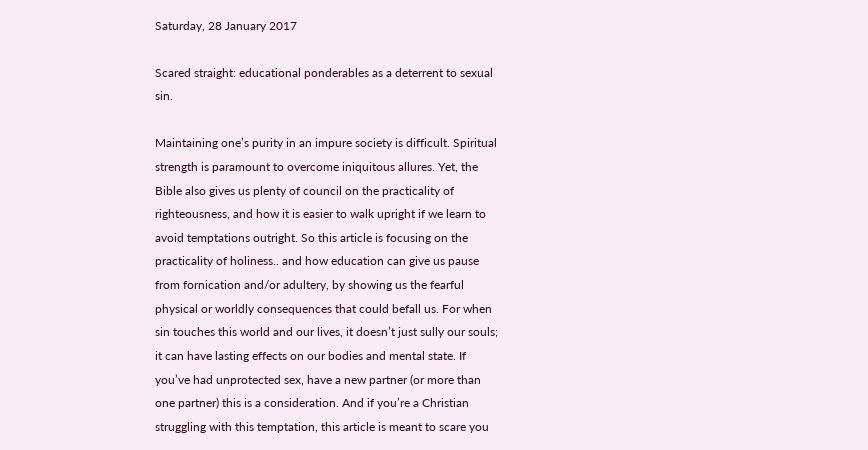Saturday, 28 January 2017

Scared straight: educational ponderables as a deterrent to sexual sin.

Maintaining one’s purity in an impure society is difficult. Spiritual strength is paramount to overcome iniquitous allures. Yet, the Bible also gives us plenty of council on the practicality of righteousness, and how it is easier to walk upright if we learn to avoid temptations outright. So this article is focusing on the practicality of holiness.. and how education can give us pause from fornication and/or adultery, by showing us the fearful physical or worldly consequences that could befall us. For when sin touches this world and our lives, it doesn’t just sully our souls; it can have lasting effects on our bodies and mental state. If you’ve had unprotected sex, have a new partner (or more than one partner) this is a consideration. And if you’re a Christian struggling with this temptation, this article is meant to scare you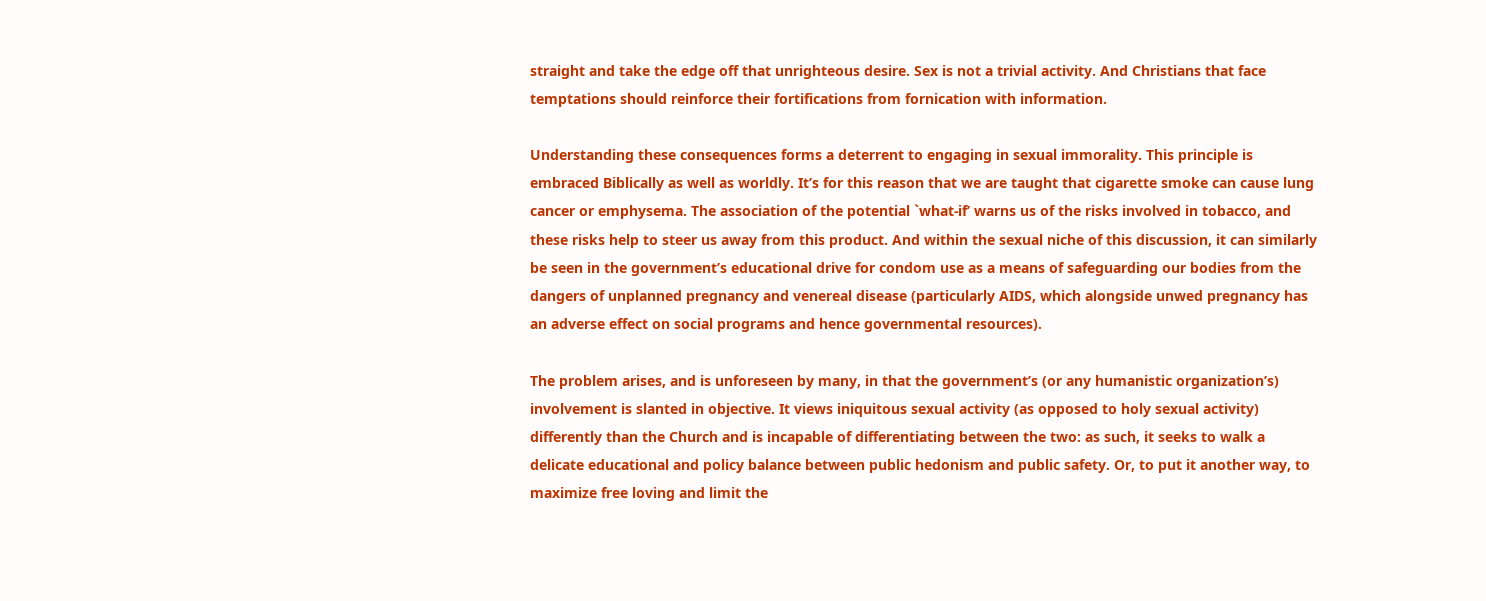straight and take the edge off that unrighteous desire. Sex is not a trivial activity. And Christians that face temptations should reinforce their fortifications from fornication with information.

Understanding these consequences forms a deterrent to engaging in sexual immorality. This principle is embraced Biblically as well as worldly. It’s for this reason that we are taught that cigarette smoke can cause lung cancer or emphysema. The association of the potential `what-if’ warns us of the risks involved in tobacco, and these risks help to steer us away from this product. And within the sexual niche of this discussion, it can similarly be seen in the government’s educational drive for condom use as a means of safeguarding our bodies from the dangers of unplanned pregnancy and venereal disease (particularly AIDS, which alongside unwed pregnancy has an adverse effect on social programs and hence governmental resources).

The problem arises, and is unforeseen by many, in that the government’s (or any humanistic organization’s) involvement is slanted in objective. It views iniquitous sexual activity (as opposed to holy sexual activity) differently than the Church and is incapable of differentiating between the two: as such, it seeks to walk a delicate educational and policy balance between public hedonism and public safety. Or, to put it another way, to maximize free loving and limit the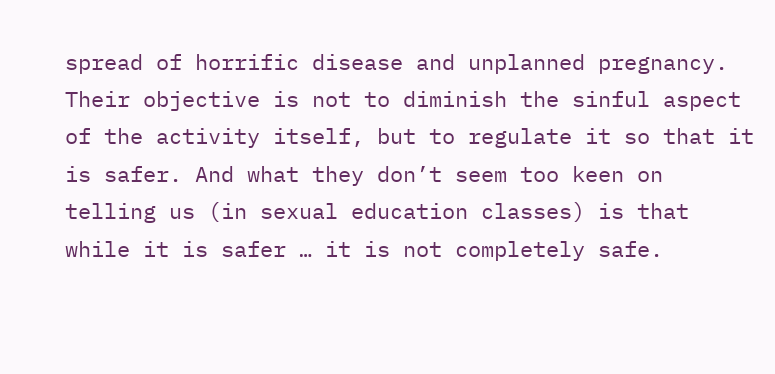spread of horrific disease and unplanned pregnancy. Their objective is not to diminish the sinful aspect of the activity itself, but to regulate it so that it is safer. And what they don’t seem too keen on telling us (in sexual education classes) is that while it is safer … it is not completely safe.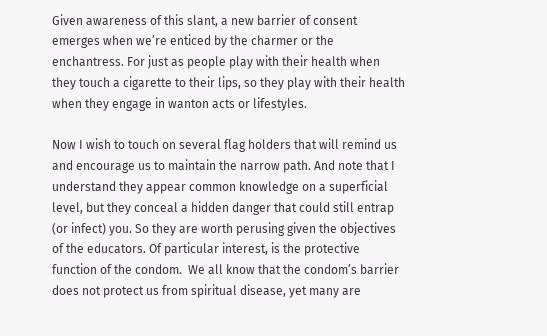Given awareness of this slant, a new barrier of consent emerges when we’re enticed by the charmer or the enchantress. For just as people play with their health when they touch a cigarette to their lips, so they play with their health when they engage in wanton acts or lifestyles.

Now I wish to touch on several flag holders that will remind us and encourage us to maintain the narrow path. And note that I understand they appear common knowledge on a superficial level, but they conceal a hidden danger that could still entrap (or infect) you. So they are worth perusing given the objectives of the educators. Of particular interest, is the protective function of the condom.  We all know that the condom’s barrier does not protect us from spiritual disease, yet many are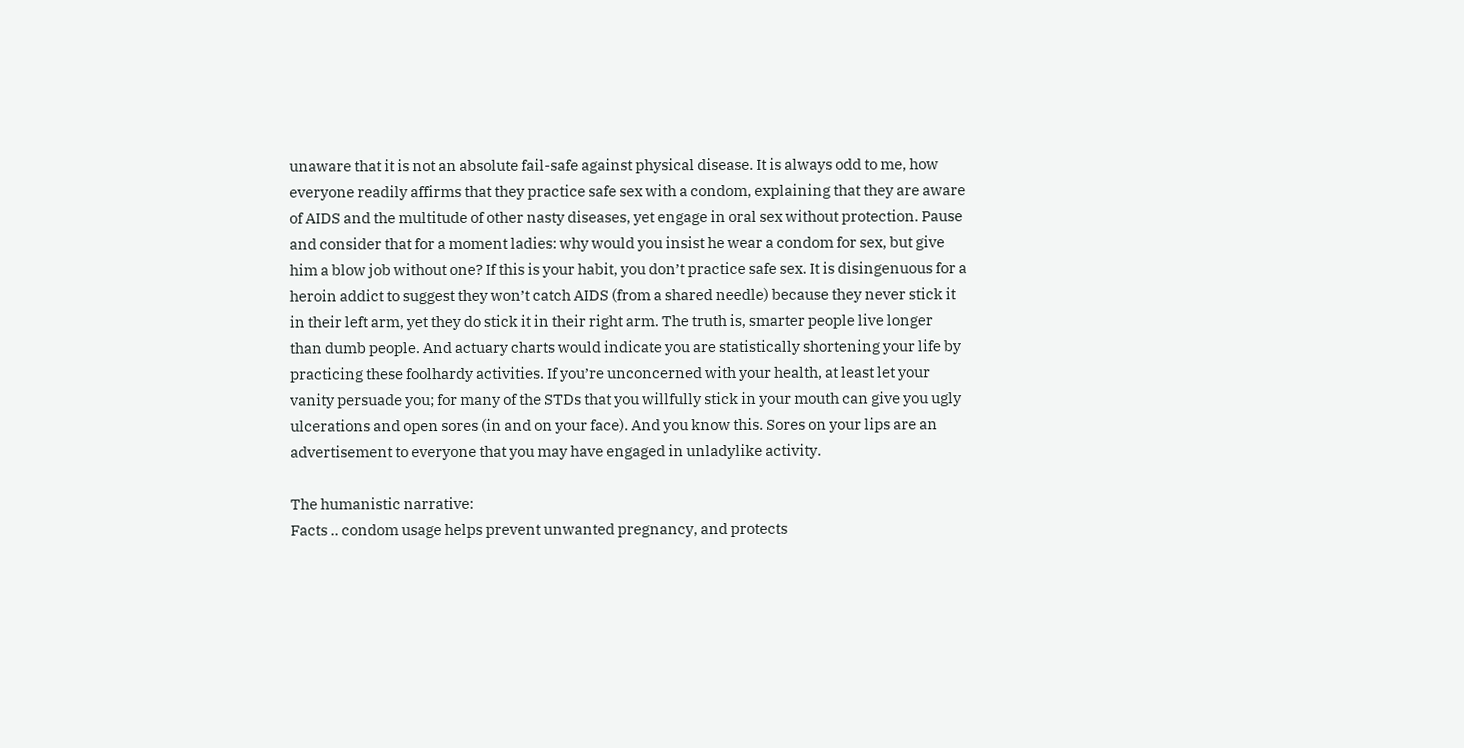unaware that it is not an absolute fail-safe against physical disease. It is always odd to me, how everyone readily affirms that they practice safe sex with a condom, explaining that they are aware of AIDS and the multitude of other nasty diseases, yet engage in oral sex without protection. Pause and consider that for a moment ladies: why would you insist he wear a condom for sex, but give him a blow job without one? If this is your habit, you don’t practice safe sex. It is disingenuous for a heroin addict to suggest they won’t catch AIDS (from a shared needle) because they never stick it in their left arm, yet they do stick it in their right arm. The truth is, smarter people live longer than dumb people. And actuary charts would indicate you are statistically shortening your life by practicing these foolhardy activities. If you’re unconcerned with your health, at least let your vanity persuade you; for many of the STDs that you willfully stick in your mouth can give you ugly ulcerations and open sores (in and on your face). And you know this. Sores on your lips are an advertisement to everyone that you may have engaged in unladylike activity.

The humanistic narrative:
Facts .. condom usage helps prevent unwanted pregnancy, and protects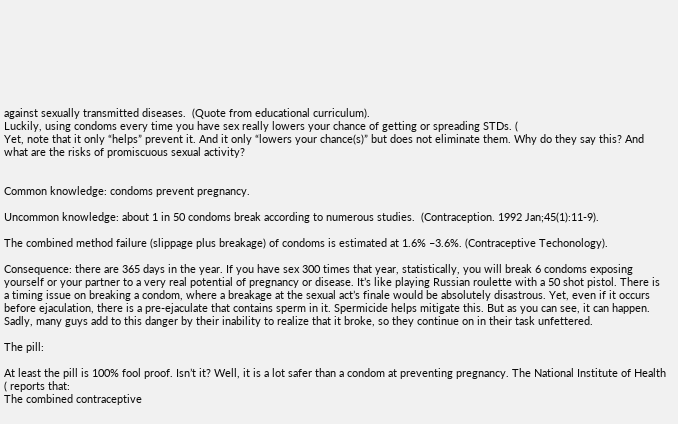against sexually transmitted diseases.  (Quote from educational curriculum).
Luckily, using condoms every time you have sex really lowers your chance of getting or spreading STDs. (
Yet, note that it only “helps” prevent it. And it only “lowers your chance(s)” but does not eliminate them. Why do they say this? And what are the risks of promiscuous sexual activity?


Common knowledge: condoms prevent pregnancy.

Uncommon knowledge: about 1 in 50 condoms break according to numerous studies.  (Contraception. 1992 Jan;45(1):11-9).

The combined method failure (slippage plus breakage) of condoms is estimated at 1.6% –3.6%. (Contraceptive Techonology).

Consequence: there are 365 days in the year. If you have sex 300 times that year, statistically, you will break 6 condoms exposing yourself or your partner to a very real potential of pregnancy or disease. It’s like playing Russian roulette with a 50 shot pistol. There is a timing issue on breaking a condom, where a breakage at the sexual act’s finale would be absolutely disastrous. Yet, even if it occurs before ejaculation, there is a pre-ejaculate that contains sperm in it. Spermicide helps mitigate this. But as you can see, it can happen. Sadly, many guys add to this danger by their inability to realize that it broke, so they continue on in their task unfettered.

The pill:

At least the pill is 100% fool proof. Isn’t it? Well, it is a lot safer than a condom at preventing pregnancy. The National Institute of Health ( reports that:
The combined contraceptive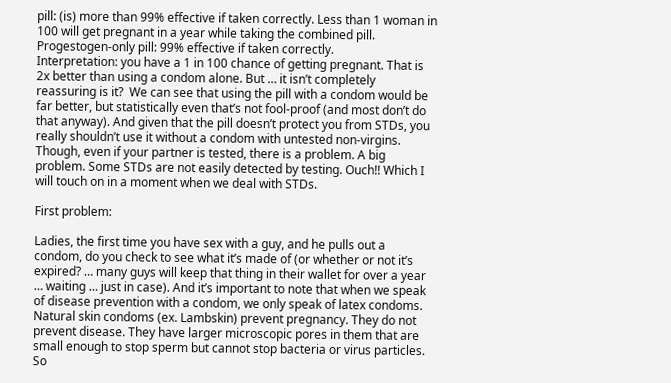pill: (is) more than 99% effective if taken correctly. Less than 1 woman in 100 will get pregnant in a year while taking the combined pill. Progestogen-only pill: 99% effective if taken correctly.
Interpretation: you have a 1 in 100 chance of getting pregnant. That is 2x better than using a condom alone. But … it isn’t completely reassuring is it?  We can see that using the pill with a condom would be far better, but statistically even that’s not fool-proof (and most don’t do that anyway). And given that the pill doesn’t protect you from STDs, you really shouldn’t use it without a condom with untested non-virgins. Though, even if your partner is tested, there is a problem. A big problem. Some STDs are not easily detected by testing. Ouch!! Which I will touch on in a moment when we deal with STDs.

First problem:

Ladies, the first time you have sex with a guy, and he pulls out a condom, do you check to see what it’s made of (or whether or not it’s expired? … many guys will keep that thing in their wallet for over a year … waiting … just in case). And it’s important to note that when we speak of disease prevention with a condom, we only speak of latex condoms. Natural skin condoms (ex. Lambskin) prevent pregnancy. They do not prevent disease. They have larger microscopic pores in them that are small enough to stop sperm but cannot stop bacteria or virus particles. So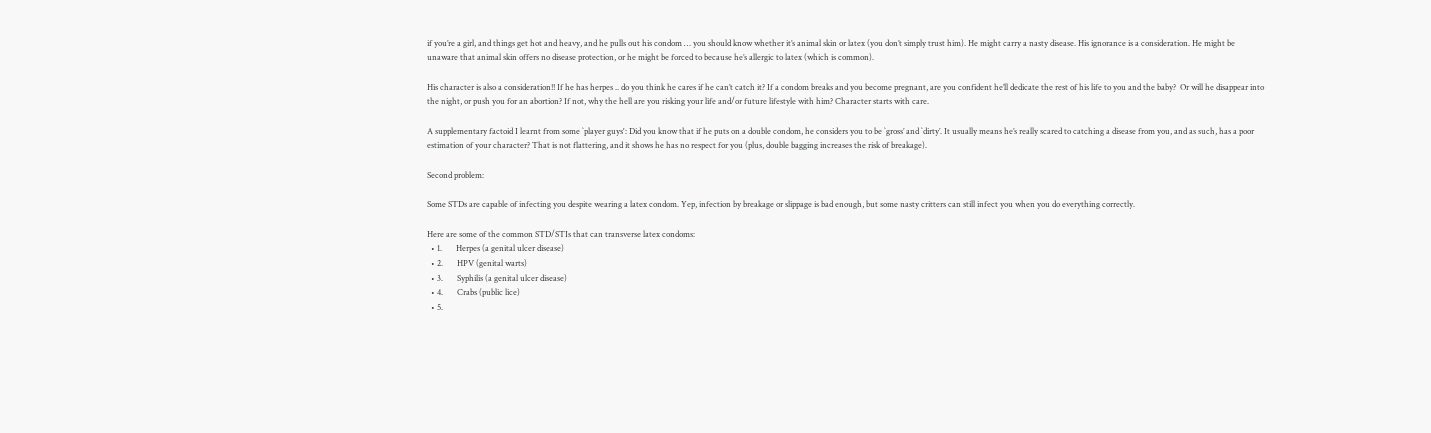if you’re a girl, and things get hot and heavy, and he pulls out his condom … you should know whether it’s animal skin or latex (you don’t simply trust him). He might carry a nasty disease. His ignorance is a consideration. He might be unaware that animal skin offers no disease protection, or he might be forced to because he’s allergic to latex (which is common).

His character is also a consideration!! If he has herpes .. do you think he cares if he can’t catch it? If a condom breaks and you become pregnant, are you confident he’ll dedicate the rest of his life to you and the baby?  Or will he disappear into the night, or push you for an abortion? If not, why the hell are you risking your life and/or future lifestyle with him? Character starts with care.

A supplementary factoid I learnt from some `player guys': Did you know that if he puts on a double condom, he considers you to be `gross’ and `dirty’. It usually means he’s really scared to catching a disease from you, and as such, has a poor estimation of your character? That is not flattering, and it shows he has no respect for you (plus, double bagging increases the risk of breakage).

Second problem:

Some STDs are capable of infecting you despite wearing a latex condom. Yep, infection by breakage or slippage is bad enough, but some nasty critters can still infect you when you do everything correctly.

Here are some of the common STD/STIs that can transverse latex condoms:
  • 1.       Herpes (a genital ulcer disease)
  • 2.       HPV (genital warts)
  • 3.       Syphilis (a genital ulcer disease)
  • 4.       Crabs (public lice)
  • 5.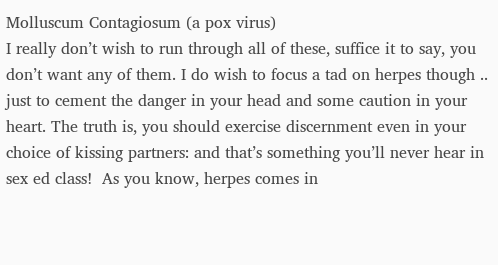Molluscum Contagiosum (a pox virus)
I really don’t wish to run through all of these, suffice it to say, you don’t want any of them. I do wish to focus a tad on herpes though .. just to cement the danger in your head and some caution in your heart. The truth is, you should exercise discernment even in your choice of kissing partners: and that’s something you’ll never hear in sex ed class!  As you know, herpes comes in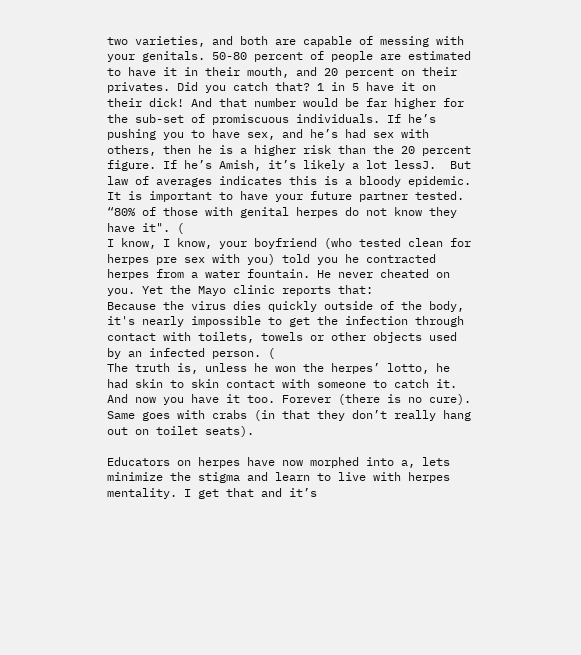two varieties, and both are capable of messing with your genitals. 50-80 percent of people are estimated to have it in their mouth, and 20 percent on their privates. Did you catch that? 1 in 5 have it on their dick! And that number would be far higher for the sub-set of promiscuous individuals. If he’s pushing you to have sex, and he’s had sex with others, then he is a higher risk than the 20 percent figure. If he’s Amish, it’s likely a lot lessJ.  But law of averages indicates this is a bloody epidemic.
It is important to have your future partner tested. “80% of those with genital herpes do not know they have it". (
I know, I know, your boyfriend (who tested clean for herpes pre sex with you) told you he contracted herpes from a water fountain. He never cheated on you. Yet the Mayo clinic reports that:
Because the virus dies quickly outside of the body, it's nearly impossible to get the infection through contact with toilets, towels or other objects used by an infected person. (
The truth is, unless he won the herpes’ lotto, he had skin to skin contact with someone to catch it. And now you have it too. Forever (there is no cure). Same goes with crabs (in that they don’t really hang out on toilet seats).

Educators on herpes have now morphed into a, lets minimize the stigma and learn to live with herpes mentality. I get that and it’s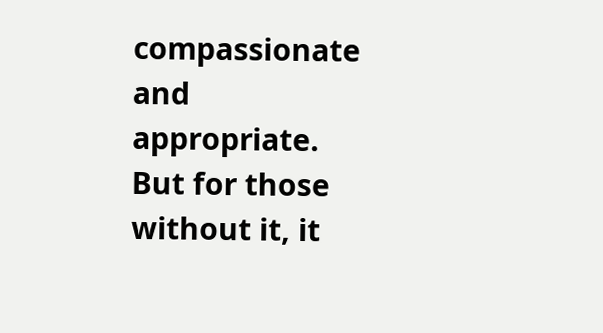compassionate and appropriate. But for those without it, it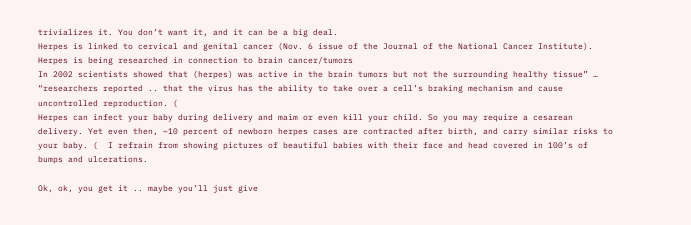trivializes it. You don’t want it, and it can be a big deal.
Herpes is linked to cervical and genital cancer (Nov. 6 issue of the Journal of the National Cancer Institute).
Herpes is being researched in connection to brain cancer/tumors
In 2002 scientists showed that (herpes) was active in the brain tumors but not the surrounding healthy tissue” … “researchers reported .. that the virus has the ability to take over a cell’s braking mechanism and cause uncontrolled reproduction. (
Herpes can infect your baby during delivery and maim or even kill your child. So you may require a cesarean delivery. Yet even then, ~10 percent of newborn herpes cases are contracted after birth, and carry similar risks to your baby. (  I refrain from showing pictures of beautiful babies with their face and head covered in 100’s of bumps and ulcerations.

Ok, ok, you get it .. maybe you’ll just give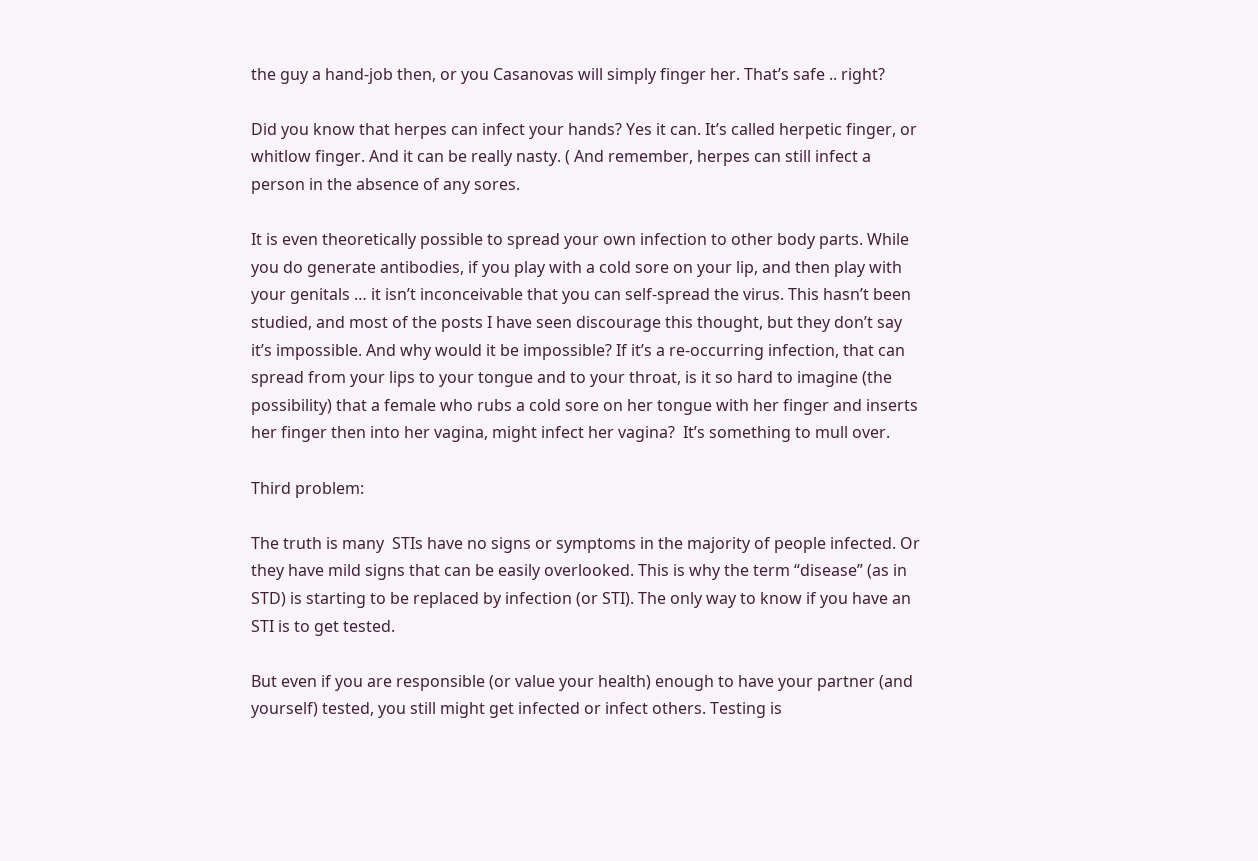the guy a hand-job then, or you Casanovas will simply finger her. That’s safe .. right?

Did you know that herpes can infect your hands? Yes it can. It’s called herpetic finger, or whitlow finger. And it can be really nasty. ( And remember, herpes can still infect a person in the absence of any sores.

It is even theoretically possible to spread your own infection to other body parts. While you do generate antibodies, if you play with a cold sore on your lip, and then play with your genitals … it isn’t inconceivable that you can self-spread the virus. This hasn’t been studied, and most of the posts I have seen discourage this thought, but they don’t say it’s impossible. And why would it be impossible? If it’s a re-occurring infection, that can spread from your lips to your tongue and to your throat, is it so hard to imagine (the possibility) that a female who rubs a cold sore on her tongue with her finger and inserts her finger then into her vagina, might infect her vagina?  It’s something to mull over.

Third problem:

The truth is many  STIs have no signs or symptoms in the majority of people infected. Or they have mild signs that can be easily overlooked. This is why the term “disease” (as in STD) is starting to be replaced by infection (or STI). The only way to know if you have an STI is to get tested.

But even if you are responsible (or value your health) enough to have your partner (and yourself) tested, you still might get infected or infect others. Testing is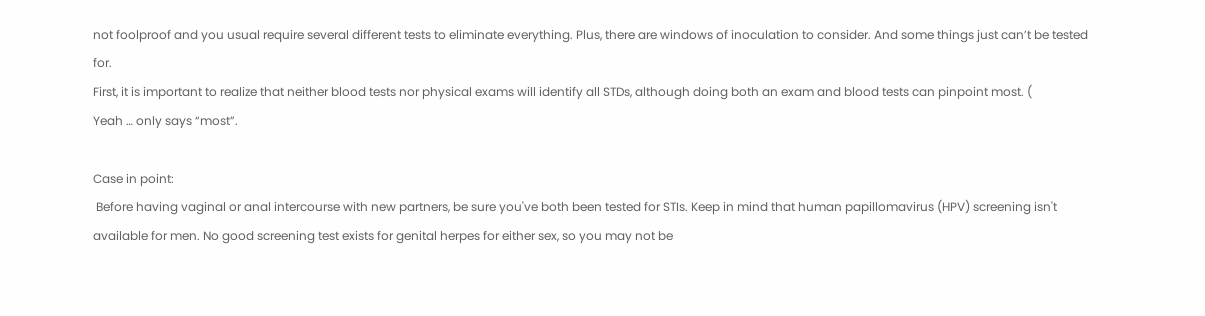not foolproof and you usual require several different tests to eliminate everything. Plus, there are windows of inoculation to consider. And some things just can’t be tested for.
First, it is important to realize that neither blood tests nor physical exams will identify all STDs, although doing both an exam and blood tests can pinpoint most. (
Yeah … only says “most”.

Case in point:
 Before having vaginal or anal intercourse with new partners, be sure you've both been tested for STIs. Keep in mind that human papillomavirus (HPV) screening isn't available for men. No good screening test exists for genital herpes for either sex, so you may not be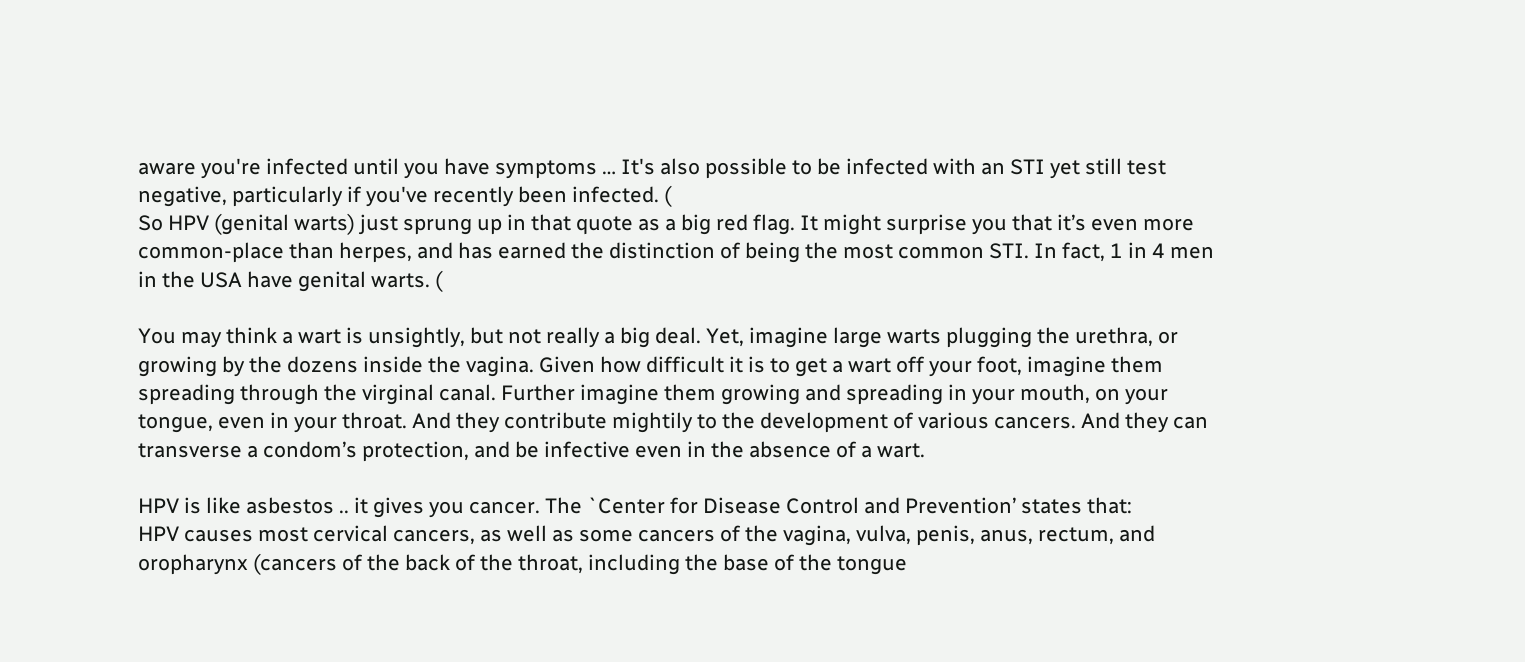aware you're infected until you have symptoms … It's also possible to be infected with an STI yet still test negative, particularly if you've recently been infected. (
So HPV (genital warts) just sprung up in that quote as a big red flag. It might surprise you that it’s even more common-place than herpes, and has earned the distinction of being the most common STI. In fact, 1 in 4 men in the USA have genital warts. (

You may think a wart is unsightly, but not really a big deal. Yet, imagine large warts plugging the urethra, or growing by the dozens inside the vagina. Given how difficult it is to get a wart off your foot, imagine them spreading through the virginal canal. Further imagine them growing and spreading in your mouth, on your tongue, even in your throat. And they contribute mightily to the development of various cancers. And they can transverse a condom’s protection, and be infective even in the absence of a wart.

HPV is like asbestos .. it gives you cancer. The `Center for Disease Control and Prevention’ states that:
HPV causes most cervical cancers, as well as some cancers of the vagina, vulva, penis, anus, rectum, and oropharynx (cancers of the back of the throat, including the base of the tongue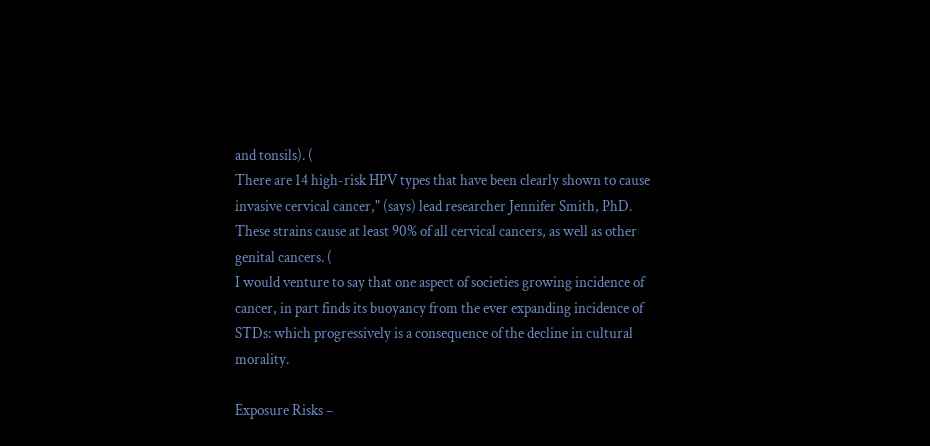and tonsils). (
There are 14 high-risk HPV types that have been clearly shown to cause invasive cervical cancer," (says) lead researcher Jennifer Smith, PhD. These strains cause at least 90% of all cervical cancers, as well as other genital cancers. (
I would venture to say that one aspect of societies growing incidence of cancer, in part finds its buoyancy from the ever expanding incidence of STDs: which progressively is a consequence of the decline in cultural morality.

Exposure Risks –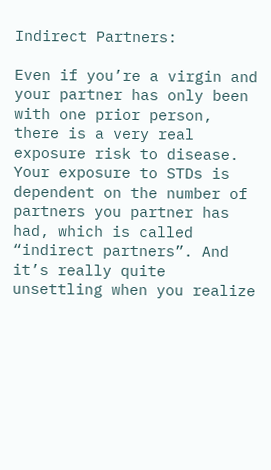Indirect Partners:

Even if you’re a virgin and your partner has only been with one prior person, there is a very real exposure risk to disease. Your exposure to STDs is dependent on the number of partners you partner has had, which is called “indirect partners”. And it’s really quite unsettling when you realize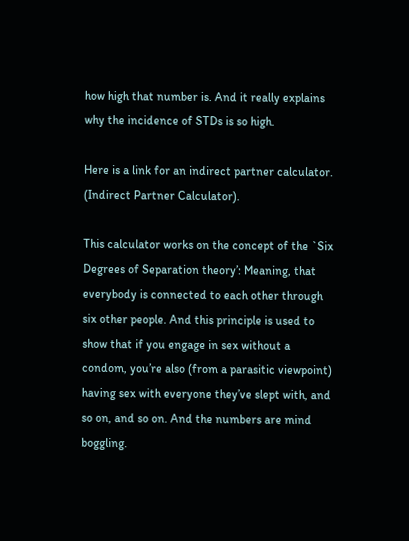how high that number is. And it really explains why the incidence of STDs is so high.

Here is a link for an indirect partner calculator. (Indirect Partner Calculator).

This calculator works on the concept of the `Six Degrees of Separation theory’: Meaning, that everybody is connected to each other through six other people. And this principle is used to show that if you engage in sex without a condom, you’re also (from a parasitic viewpoint) having sex with everyone they’ve slept with, and so on, and so on. And the numbers are mind boggling.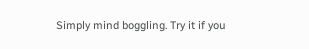Simply mind boggling. Try it if you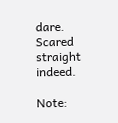dare. Scared straight indeed.

Note: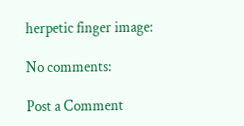herpetic finger image:

No comments:

Post a Comment